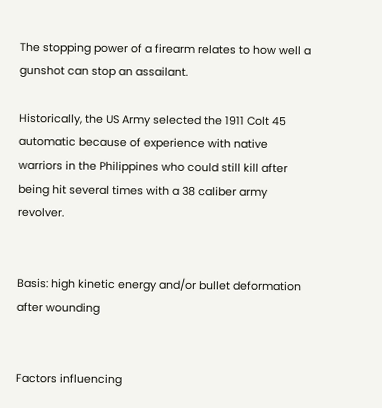The stopping power of a firearm relates to how well a gunshot can stop an assailant.

Historically, the US Army selected the 1911 Colt 45 automatic because of experience with native warriors in the Philippines who could still kill after being hit several times with a 38 caliber army revolver.


Basis: high kinetic energy and/or bullet deformation after wounding


Factors influencing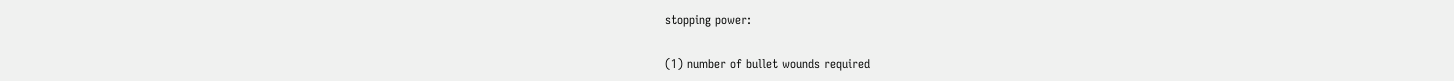stopping power:

(1) number of bullet wounds required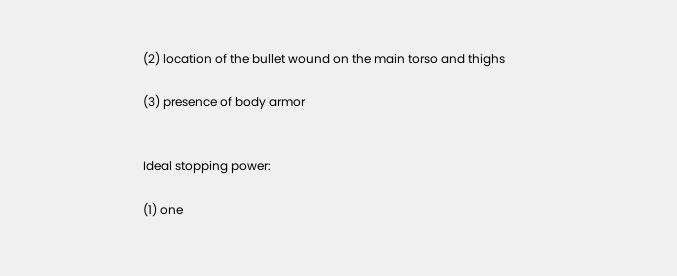(2) location of the bullet wound on the main torso and thighs

(3) presence of body armor


Ideal stopping power:

(1) one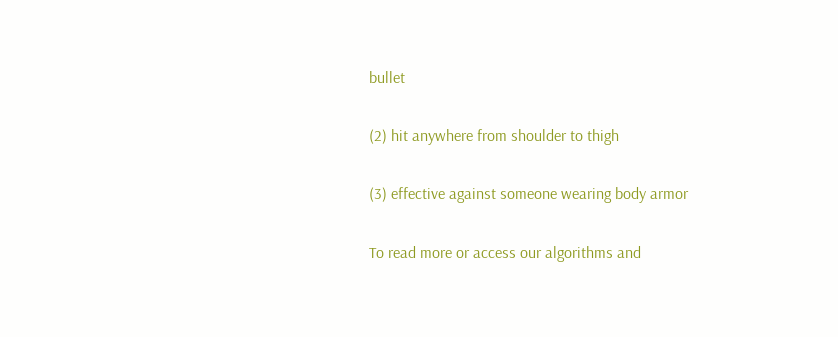bullet

(2) hit anywhere from shoulder to thigh

(3) effective against someone wearing body armor

To read more or access our algorithms and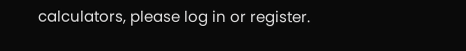calculators, please log in or register.